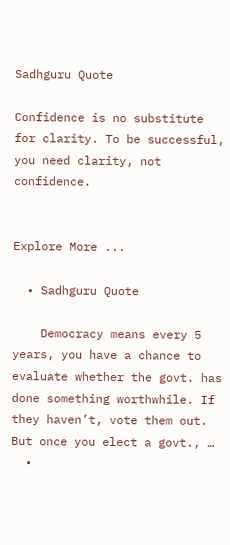Sadhguru Quote

Confidence is no substitute for clarity. To be successful, you need clarity, not confidence.


Explore More ...

  • Sadhguru Quote

    Democracy means every 5 years, you have a chance to evaluate whether the govt. has done something worthwhile. If they haven’t, vote them out. But once you elect a govt., …
  •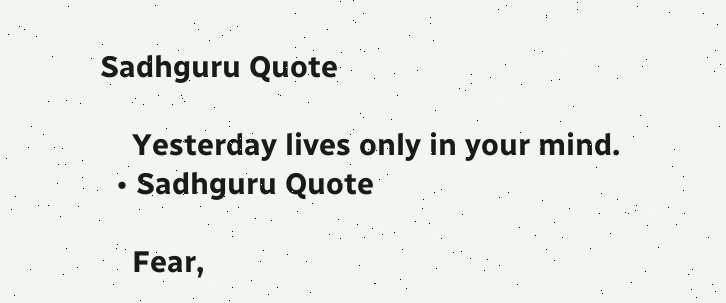Sadhguru Quote

    Yesterday lives only in your mind.
  • Sadhguru Quote

    Fear,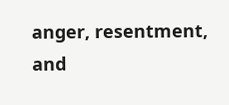anger, resentment, and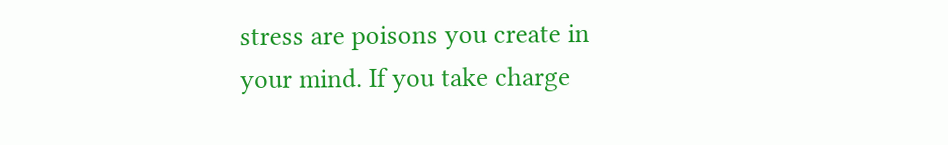stress are poisons you create in your mind. If you take charge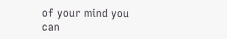of your mind you can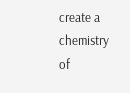create a chemistry of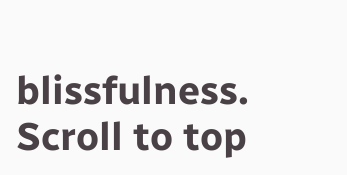blissfulness.
Scroll to top